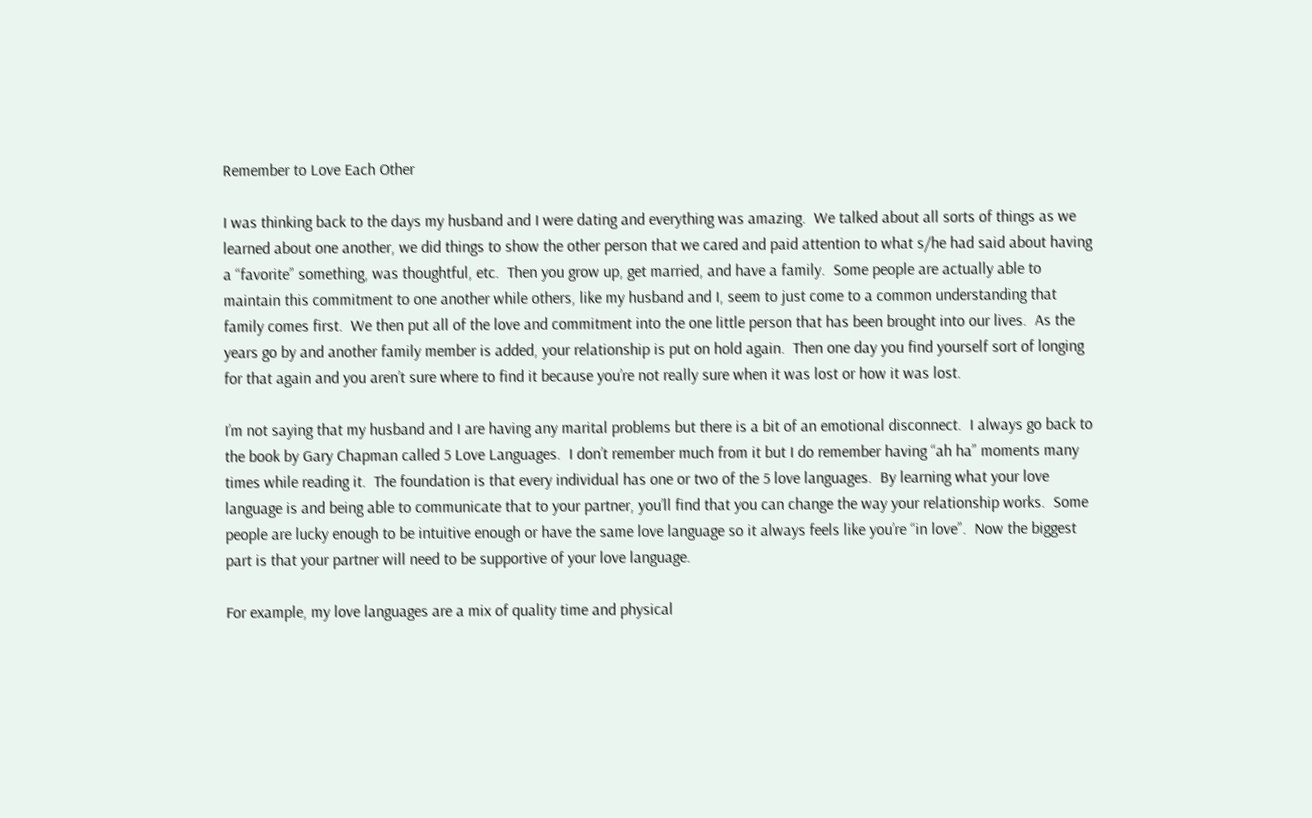Remember to Love Each Other

I was thinking back to the days my husband and I were dating and everything was amazing.  We talked about all sorts of things as we learned about one another, we did things to show the other person that we cared and paid attention to what s/he had said about having a “favorite” something, was thoughtful, etc.  Then you grow up, get married, and have a family.  Some people are actually able to maintain this commitment to one another while others, like my husband and I, seem to just come to a common understanding that family comes first.  We then put all of the love and commitment into the one little person that has been brought into our lives.  As the years go by and another family member is added, your relationship is put on hold again.  Then one day you find yourself sort of longing for that again and you aren’t sure where to find it because you’re not really sure when it was lost or how it was lost.

I’m not saying that my husband and I are having any marital problems but there is a bit of an emotional disconnect.  I always go back to the book by Gary Chapman called 5 Love Languages.  I don’t remember much from it but I do remember having “ah ha” moments many times while reading it.  The foundation is that every individual has one or two of the 5 love languages.  By learning what your love language is and being able to communicate that to your partner, you’ll find that you can change the way your relationship works.  Some people are lucky enough to be intuitive enough or have the same love language so it always feels like you’re “in love”.  Now the biggest part is that your partner will need to be supportive of your love language.

For example, my love languages are a mix of quality time and physical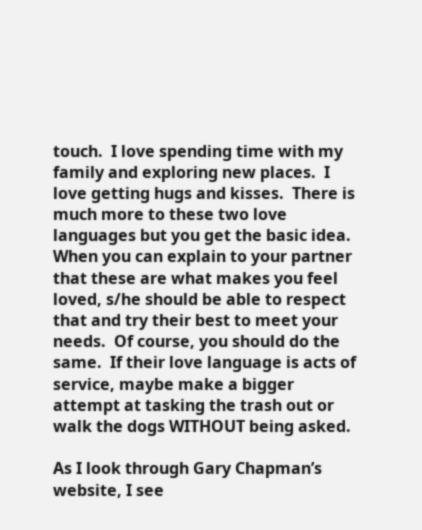touch.  I love spending time with my family and exploring new places.  I love getting hugs and kisses.  There is much more to these two love languages but you get the basic idea.  When you can explain to your partner that these are what makes you feel loved, s/he should be able to respect that and try their best to meet your needs.  Of course, you should do the same.  If their love language is acts of service, maybe make a bigger attempt at tasking the trash out or walk the dogs WITHOUT being asked.

As I look through Gary Chapman’s website, I see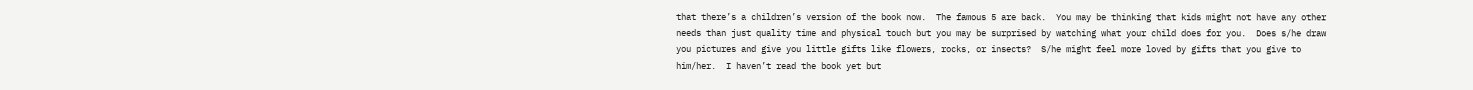that there’s a children’s version of the book now.  The famous 5 are back.  You may be thinking that kids might not have any other needs than just quality time and physical touch but you may be surprised by watching what your child does for you.  Does s/he draw you pictures and give you little gifts like flowers, rocks, or insects?  S/he might feel more loved by gifts that you give to him/her.  I haven’t read the book yet but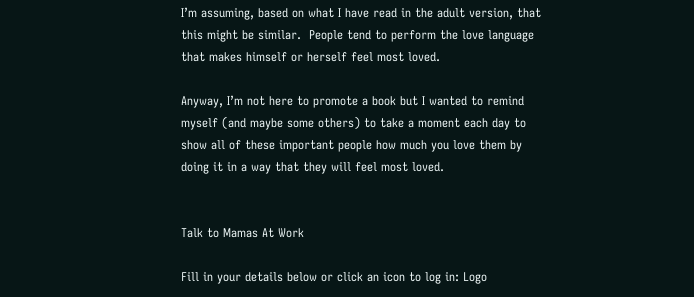I’m assuming, based on what I have read in the adult version, that this might be similar.  People tend to perform the love language that makes himself or herself feel most loved.

Anyway, I’m not here to promote a book but I wanted to remind myself (and maybe some others) to take a moment each day to show all of these important people how much you love them by doing it in a way that they will feel most loved.


Talk to Mamas At Work

Fill in your details below or click an icon to log in: Logo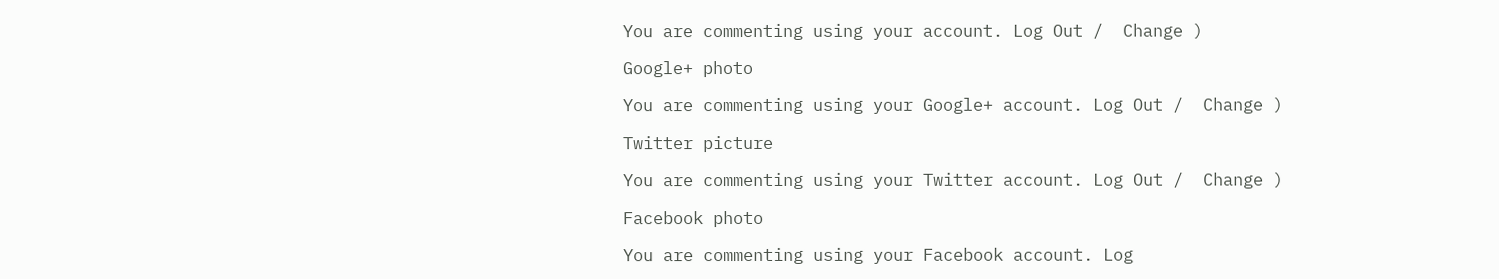You are commenting using your account. Log Out /  Change )

Google+ photo

You are commenting using your Google+ account. Log Out /  Change )

Twitter picture

You are commenting using your Twitter account. Log Out /  Change )

Facebook photo

You are commenting using your Facebook account. Log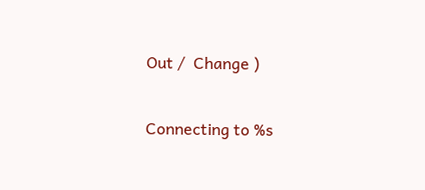Out /  Change )

Connecting to %s